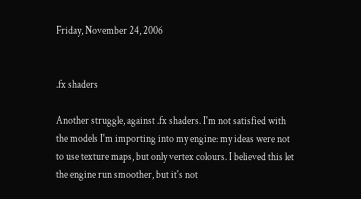Friday, November 24, 2006


.fx shaders

Another struggle, against .fx shaders. I'm not satisfied with the models I'm importing into my engine: my ideas were not to use texture maps, but only vertex colours. I believed this let the engine run smoother, but it's not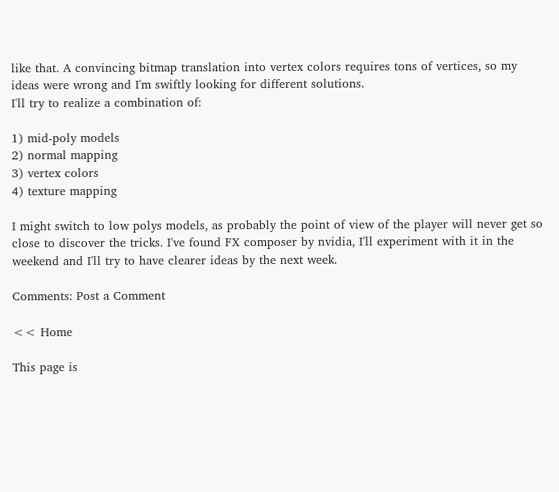like that. A convincing bitmap translation into vertex colors requires tons of vertices, so my ideas were wrong and I'm swiftly looking for different solutions.
I'll try to realize a combination of:

1) mid-poly models
2) normal mapping
3) vertex colors
4) texture mapping

I might switch to low polys models, as probably the point of view of the player will never get so close to discover the tricks. I've found FX composer by nvidia, I'll experiment with it in the weekend and I'll try to have clearer ideas by the next week.

Comments: Post a Comment

<< Home

This page is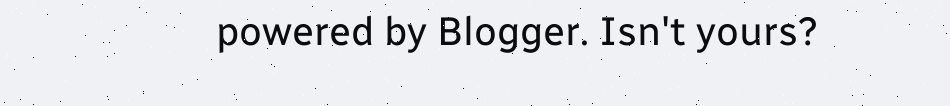powered by Blogger. Isn't yours?